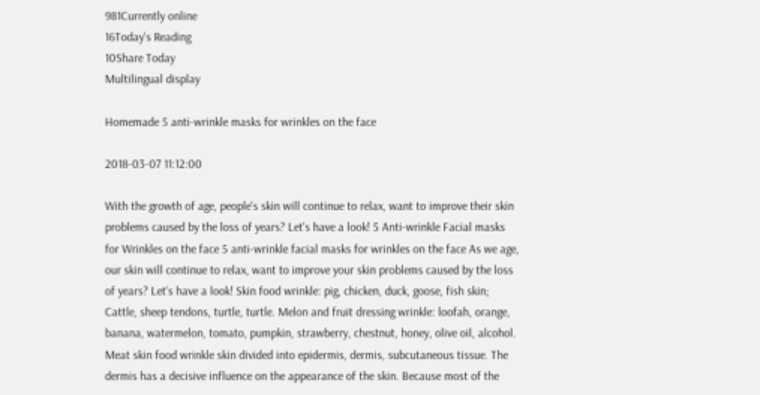981Currently online
16Today's Reading
10Share Today
Multilingual display

Homemade 5 anti-wrinkle masks for wrinkles on the face

2018-03-07 11:12:00

With the growth of age, people's skin will continue to relax, want to improve their skin problems caused by the loss of years? Let's have a look! 5 Anti-wrinkle Facial masks for Wrinkles on the face 5 anti-wrinkle facial masks for wrinkles on the face As we age, our skin will continue to relax, want to improve your skin problems caused by the loss of years? Let's have a look! Skin food wrinkle: pig, chicken, duck, goose, fish skin; Cattle, sheep tendons, turtle, turtle. Melon and fruit dressing wrinkle: loofah, orange, banana, watermelon, tomato, pumpkin, strawberry, chestnut, honey, olive oil, alcohol. Meat skin food wrinkle skin divided into epidermis, dermis, subcutaneous tissue. The dermis has a decisive influence on the appearance of the skin. Because most of the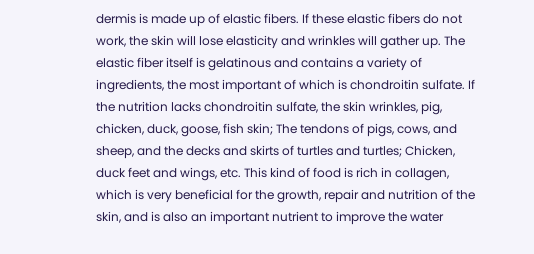dermis is made up of elastic fibers. If these elastic fibers do not work, the skin will lose elasticity and wrinkles will gather up. The elastic fiber itself is gelatinous and contains a variety of ingredients, the most important of which is chondroitin sulfate. If the nutrition lacks chondroitin sulfate, the skin wrinkles, pig, chicken, duck, goose, fish skin; The tendons of pigs, cows, and sheep, and the decks and skirts of turtles and turtles; Chicken, duck feet and wings, etc. This kind of food is rich in collagen, which is very beneficial for the growth, repair and nutrition of the skin, and is also an important nutrient to improve the water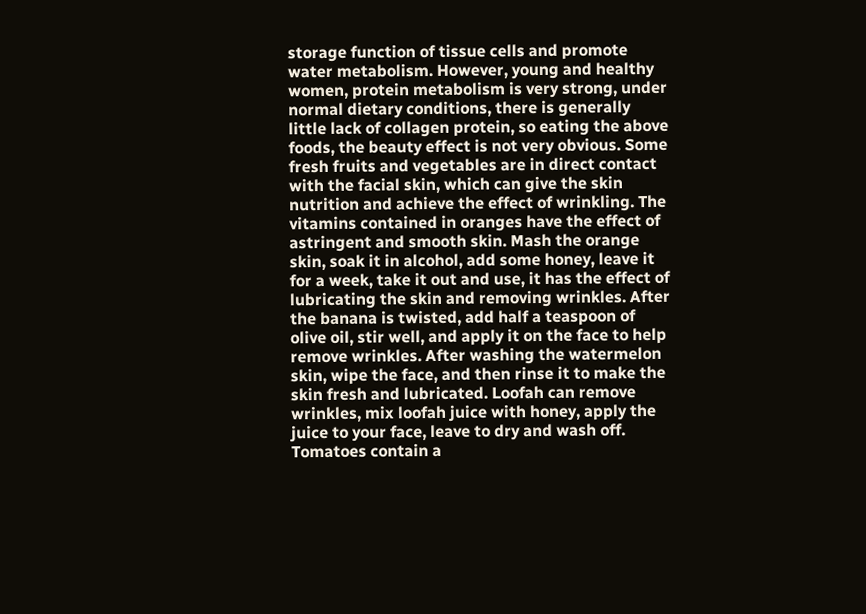storage function of tissue cells and promote water metabolism. However, young and healthy women, protein metabolism is very strong, under normal dietary conditions, there is generally little lack of collagen protein, so eating the above foods, the beauty effect is not very obvious. Some fresh fruits and vegetables are in direct contact with the facial skin, which can give the skin nutrition and achieve the effect of wrinkling. The vitamins contained in oranges have the effect of astringent and smooth skin. Mash the orange skin, soak it in alcohol, add some honey, leave it for a week, take it out and use, it has the effect of lubricating the skin and removing wrinkles. After the banana is twisted, add half a teaspoon of olive oil, stir well, and apply it on the face to help remove wrinkles. After washing the watermelon skin, wipe the face, and then rinse it to make the skin fresh and lubricated. Loofah can remove wrinkles, mix loofah juice with honey, apply the juice to your face, leave to dry and wash off. Tomatoes contain a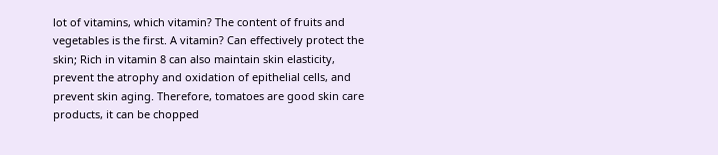lot of vitamins, which vitamin? The content of fruits and vegetables is the first. A vitamin? Can effectively protect the skin; Rich in vitamin 8 can also maintain skin elasticity, prevent the atrophy and oxidation of epithelial cells, and prevent skin aging. Therefore, tomatoes are good skin care products, it can be chopped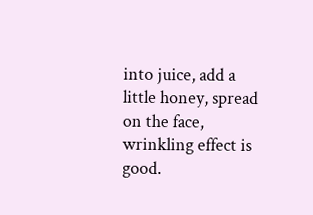into juice, add a little honey, spread on the face, wrinkling effect is good.